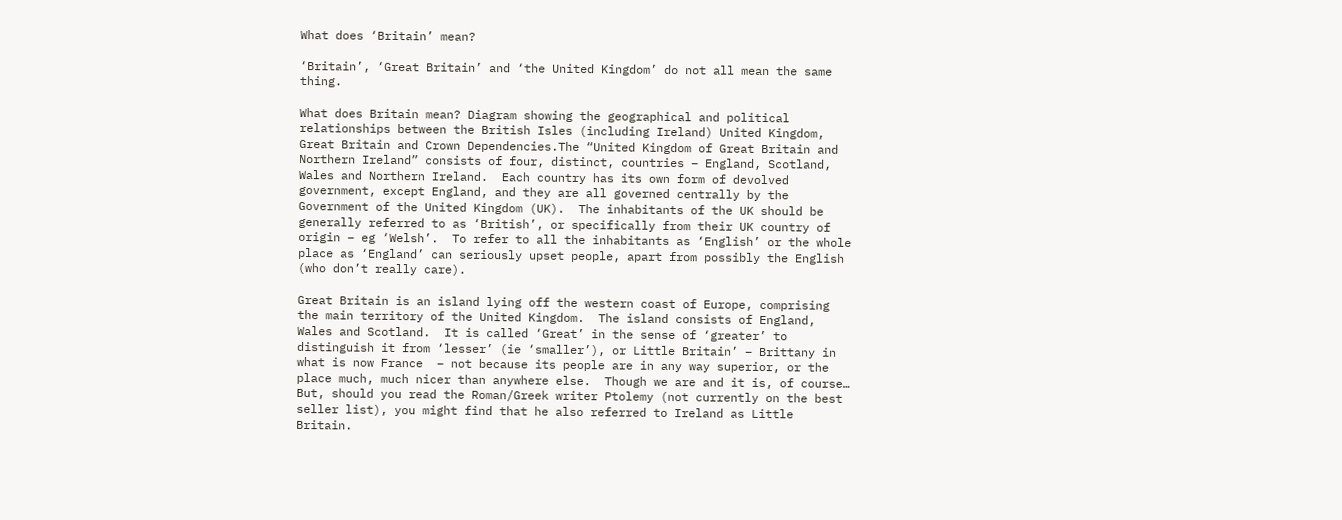What does ‘Britain’ mean?

‘Britain’, ‘Great Britain’ and ‘the United Kingdom’ do not all mean the same thing.

What does Britain mean? Diagram showing the geographical and political relationships between the British Isles (including Ireland) United Kingdom, Great Britain and Crown Dependencies.The “United Kingdom of Great Britain and Northern Ireland” consists of four, distinct, countries – England, Scotland, Wales and Northern Ireland.  Each country has its own form of devolved government, except England, and they are all governed centrally by the Government of the United Kingdom (UK).  The inhabitants of the UK should be generally referred to as ‘British’, or specifically from their UK country of origin – eg ‘Welsh’.  To refer to all the inhabitants as ‘English’ or the whole place as ‘England’ can seriously upset people, apart from possibly the English (who don’t really care).

Great Britain is an island lying off the western coast of Europe, comprising the main territory of the United Kingdom.  The island consists of England, Wales and Scotland.  It is called ‘Great’ in the sense of ‘greater’ to distinguish it from ‘lesser’ (ie ‘smaller’), or Little Britain’ – Brittany in what is now France  – not because its people are in any way superior, or the place much, much nicer than anywhere else.  Though we are and it is, of course… But, should you read the Roman/Greek writer Ptolemy (not currently on the best seller list), you might find that he also referred to Ireland as Little Britain.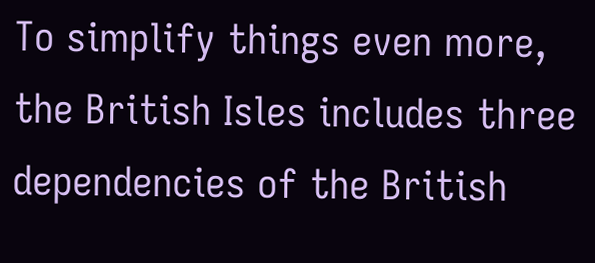To simplify things even more, the British Isles includes three dependencies of the British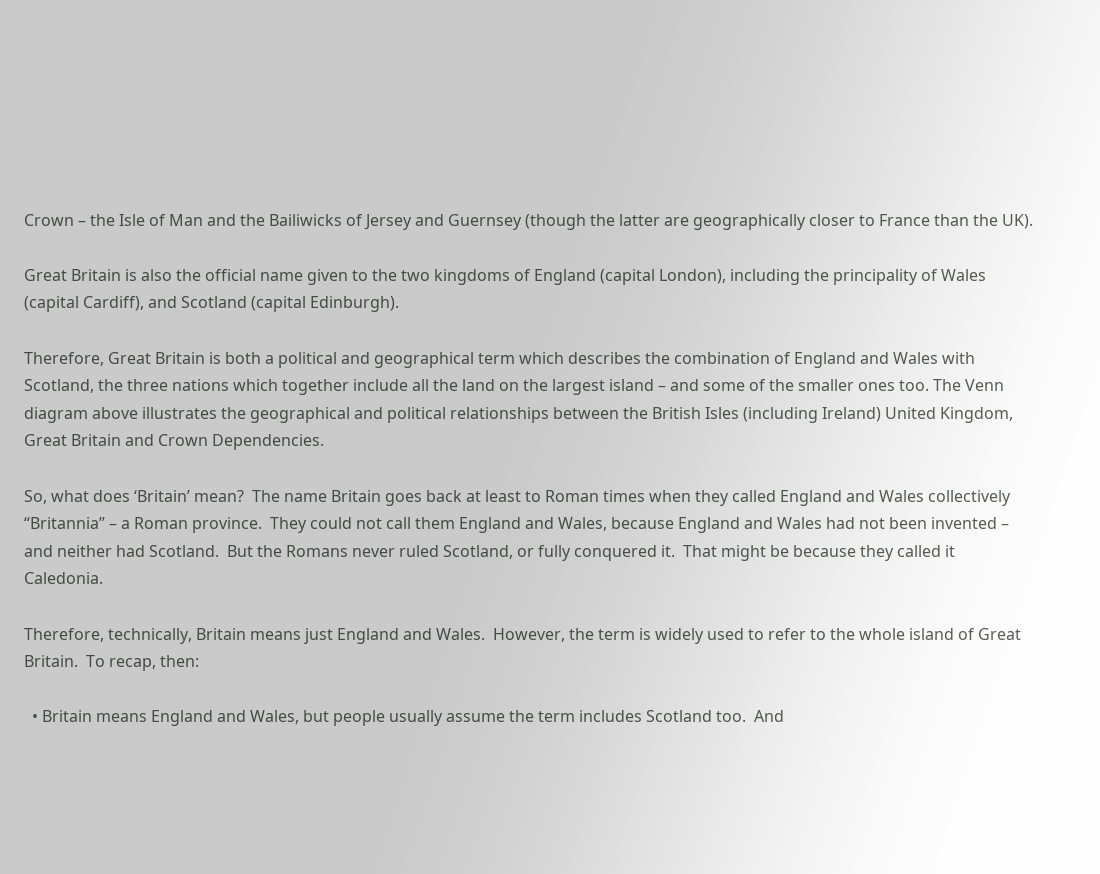Crown – the Isle of Man and the Bailiwicks of Jersey and Guernsey (though the latter are geographically closer to France than the UK).

Great Britain is also the official name given to the two kingdoms of England (capital London), including the principality of Wales (capital Cardiff), and Scotland (capital Edinburgh).

Therefore, Great Britain is both a political and geographical term which describes the combination of England and Wales with Scotland, the three nations which together include all the land on the largest island – and some of the smaller ones too. The Venn diagram above illustrates the geographical and political relationships between the British Isles (including Ireland) United Kingdom, Great Britain and Crown Dependencies.

So, what does ‘Britain’ mean?  The name Britain goes back at least to Roman times when they called England and Wales collectively “Britannia” – a Roman province.  They could not call them England and Wales, because England and Wales had not been invented – and neither had Scotland.  But the Romans never ruled Scotland, or fully conquered it.  That might be because they called it Caledonia.

Therefore, technically, Britain means just England and Wales.  However, the term is widely used to refer to the whole island of Great Britain.  To recap, then:

  • Britain means England and Wales, but people usually assume the term includes Scotland too.  And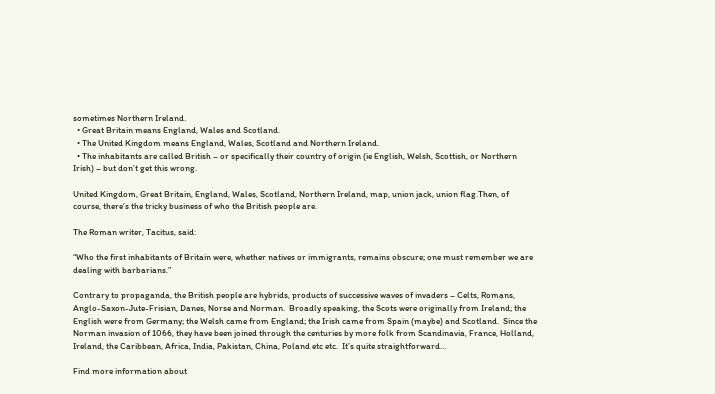sometimes Northern Ireland.
  • Great Britain means England, Wales and Scotland.
  • The United Kingdom means England, Wales, Scotland and Northern Ireland.
  • The inhabitants are called British – or specifically their country of origin (ie English, Welsh, Scottish, or Northern Irish) – but don’t get this wrong.

United Kingdom, Great Britain, England, Wales, Scotland, Northern Ireland, map, union jack, union flag.Then, of course, there’s the tricky business of who the British people are.

The Roman writer, Tacitus, said:

“Who the first inhabitants of Britain were, whether natives or immigrants, remains obscure; one must remember we are dealing with barbarians.”

Contrary to propaganda, the British people are hybrids, products of successive waves of invaders – Celts, Romans, Anglo-Saxon-Jute-Frisian, Danes, Norse and Norman.  Broadly speaking, the Scots were originally from Ireland; the English were from Germany; the Welsh came from England; the Irish came from Spain (maybe) and Scotland.  Since the Norman invasion of 1066, they have been joined through the centuries by more folk from Scandinavia, France, Holland, Ireland, the Caribbean, Africa, India, Pakistan, China, Poland etc etc.  It’s quite straightforward…

Find more information about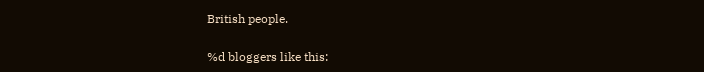British people.

%d bloggers like this: